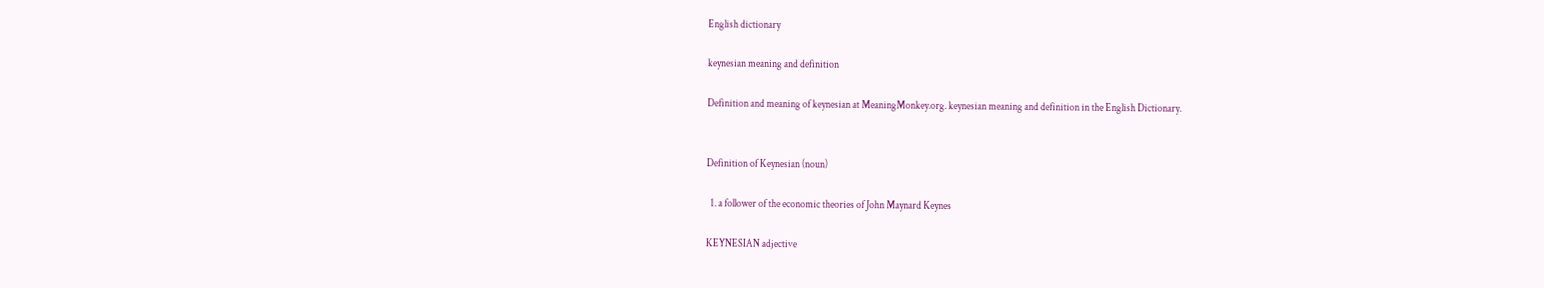English dictionary

keynesian meaning and definition

Definition and meaning of keynesian at MeaningMonkey.org. keynesian meaning and definition in the English Dictionary.


Definition of Keynesian (noun)

  1. a follower of the economic theories of John Maynard Keynes

KEYNESIAN adjective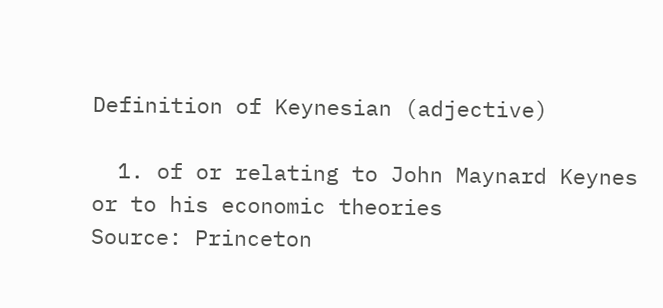Definition of Keynesian (adjective)

  1. of or relating to John Maynard Keynes or to his economic theories
Source: Princeton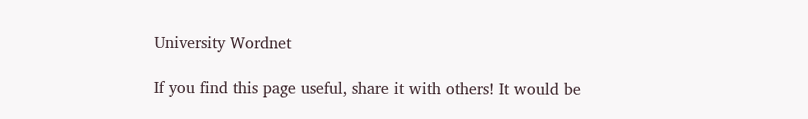University Wordnet

If you find this page useful, share it with others! It would be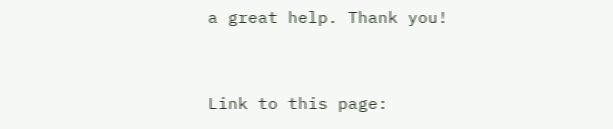a great help. Thank you!


Link to this page: